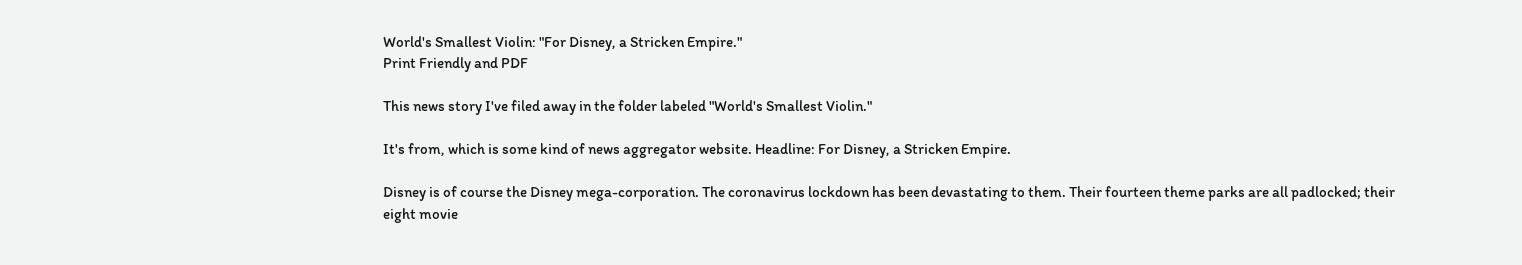World's Smallest Violin: "For Disney, a Stricken Empire."
Print Friendly and PDF

This news story I've filed away in the folder labeled "World's Smallest Violin."

It's from, which is some kind of news aggregator website. Headline: For Disney, a Stricken Empire.

Disney is of course the Disney mega-corporation. The coronavirus lockdown has been devastating to them. Their fourteen theme parks are all padlocked; their eight movie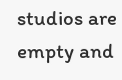studios are empty and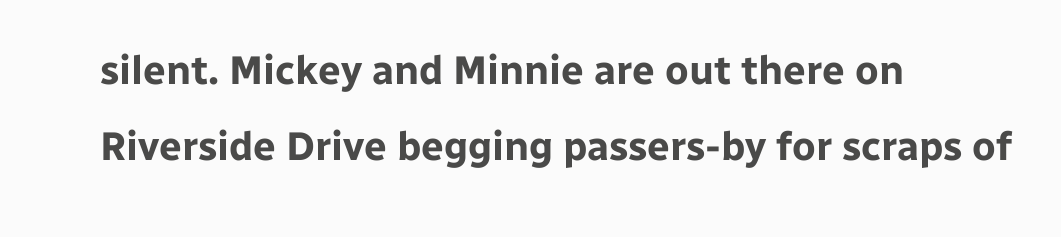silent. Mickey and Minnie are out there on Riverside Drive begging passers-by for scraps of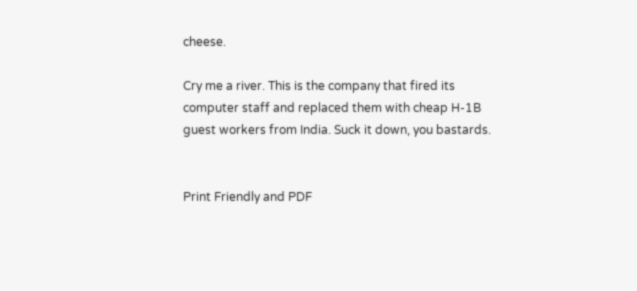cheese.

Cry me a river. This is the company that fired its computer staff and replaced them with cheap H-1B guest workers from India. Suck it down, you bastards.


Print Friendly and PDF